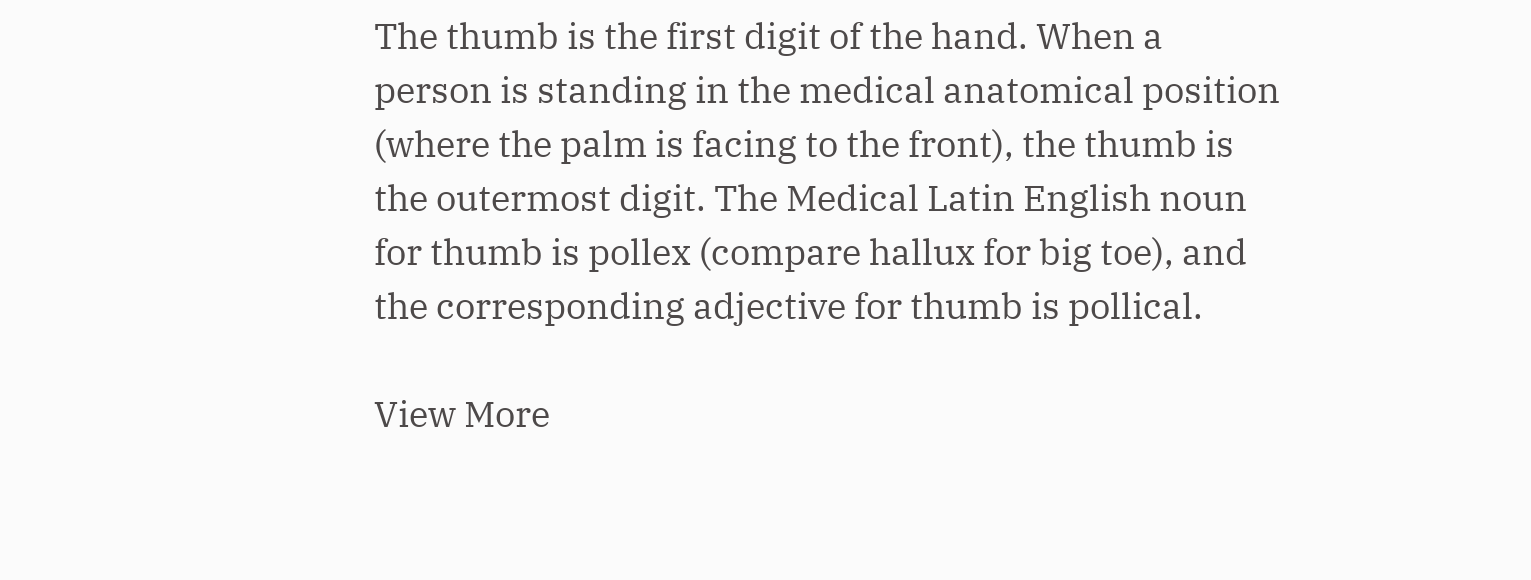The thumb is the first digit of the hand. When a person is standing in the medical anatomical position (where the palm is facing to the front), the thumb is the outermost digit. The Medical Latin English noun for thumb is pollex (compare hallux for big toe), and the corresponding adjective for thumb is pollical.

View More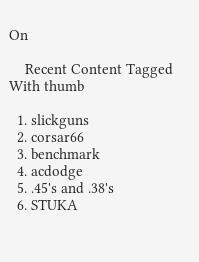On

    Recent Content Tagged With thumb

  1. slickguns
  2. corsar66
  3. benchmark
  4. acdodge
  5. .45's and .38's
  6. STUKA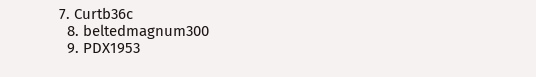7. Curtb36c
  8. beltedmagnum300
  9. PDX1953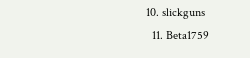10. slickguns
  11. Beta1759